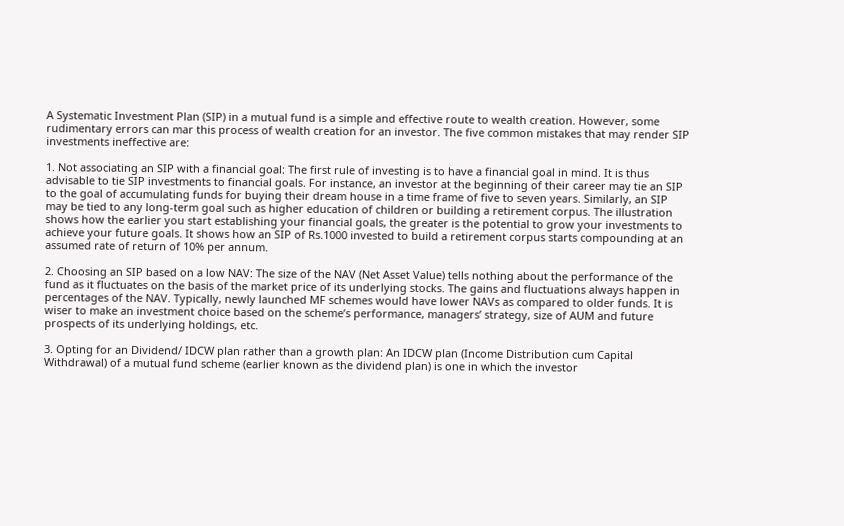A Systematic Investment Plan (SIP) in a mutual fund is a simple and effective route to wealth creation. However, some rudimentary errors can mar this process of wealth creation for an investor. The five common mistakes that may render SIP investments ineffective are:

1. Not associating an SIP with a financial goal: The first rule of investing is to have a financial goal in mind. It is thus advisable to tie SIP investments to financial goals. For instance, an investor at the beginning of their career may tie an SIP to the goal of accumulating funds for buying their dream house in a time frame of five to seven years. Similarly, an SIP may be tied to any long-term goal such as higher education of children or building a retirement corpus. The illustration shows how the earlier you start establishing your financial goals, the greater is the potential to grow your investments to achieve your future goals. It shows how an SIP of Rs.1000 invested to build a retirement corpus starts compounding at an assumed rate of return of 10% per annum.

2. Choosing an SIP based on a low NAV: The size of the NAV (Net Asset Value) tells nothing about the performance of the fund as it fluctuates on the basis of the market price of its underlying stocks. The gains and fluctuations always happen in percentages of the NAV. Typically, newly launched MF schemes would have lower NAVs as compared to older funds. It is wiser to make an investment choice based on the scheme’s performance, managers’ strategy, size of AUM and future prospects of its underlying holdings, etc.

3. Opting for an Dividend/ IDCW plan rather than a growth plan: An IDCW plan (Income Distribution cum Capital Withdrawal) of a mutual fund scheme (earlier known as the dividend plan) is one in which the investor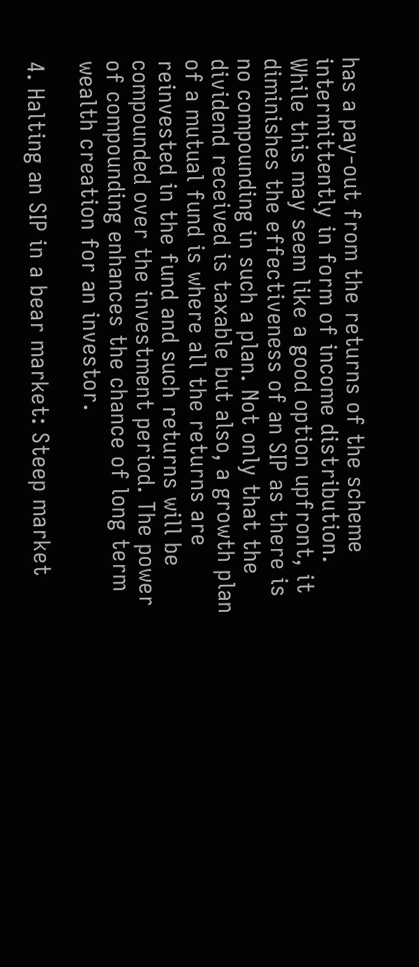has a pay-out from the returns of the scheme intermittently in form of income distribution. While this may seem like a good option upfront, it diminishes the effectiveness of an SIP as there is no compounding in such a plan. Not only that the dividend received is taxable but also, a growth plan of a mutual fund is where all the returns are reinvested in the fund and such returns will be compounded over the investment period. The power of compounding enhances the chance of long term wealth creation for an investor.

4. Halting an SIP in a bear market: Steep market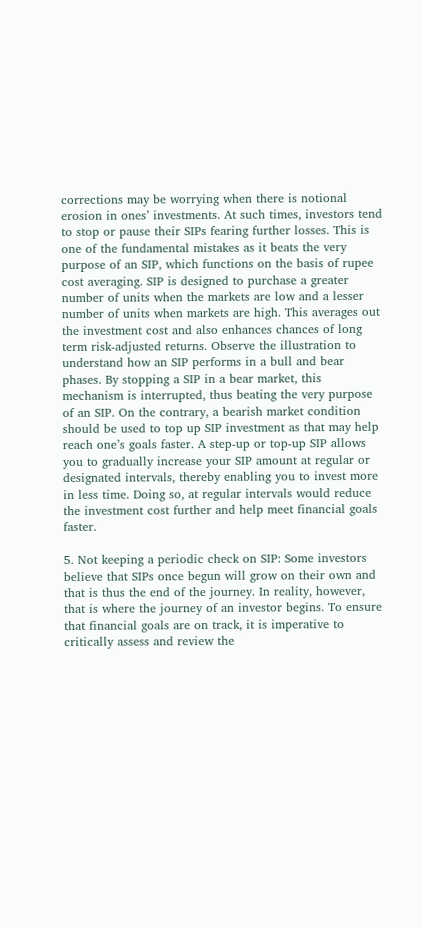corrections may be worrying when there is notional erosion in ones’ investments. At such times, investors tend to stop or pause their SIPs fearing further losses. This is one of the fundamental mistakes as it beats the very purpose of an SIP, which functions on the basis of rupee cost averaging. SIP is designed to purchase a greater number of units when the markets are low and a lesser number of units when markets are high. This averages out the investment cost and also enhances chances of long term risk-adjusted returns. Observe the illustration to understand how an SIP performs in a bull and bear phases. By stopping a SIP in a bear market, this mechanism is interrupted, thus beating the very purpose of an SIP. On the contrary, a bearish market condition should be used to top up SIP investment as that may help reach one’s goals faster. A step-up or top-up SIP allows you to gradually increase your SIP amount at regular or designated intervals, thereby enabling you to invest more in less time. Doing so, at regular intervals would reduce the investment cost further and help meet financial goals faster.

5. Not keeping a periodic check on SIP: Some investors believe that SIPs once begun will grow on their own and that is thus the end of the journey. In reality, however, that is where the journey of an investor begins. To ensure that financial goals are on track, it is imperative to critically assess and review the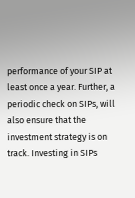performance of your SIP at least once a year. Further, a periodic check on SIPs, will also ensure that the investment strategy is on track. Investing in SIPs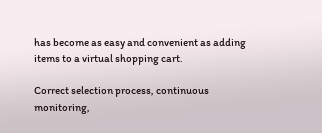has become as easy and convenient as adding items to a virtual shopping cart.

Correct selection process, continuous monitoring,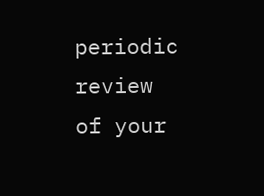periodic review of your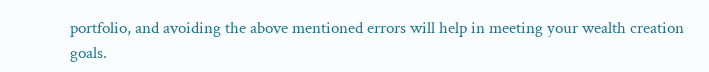portfolio, and avoiding the above mentioned errors will help in meeting your wealth creation goals.